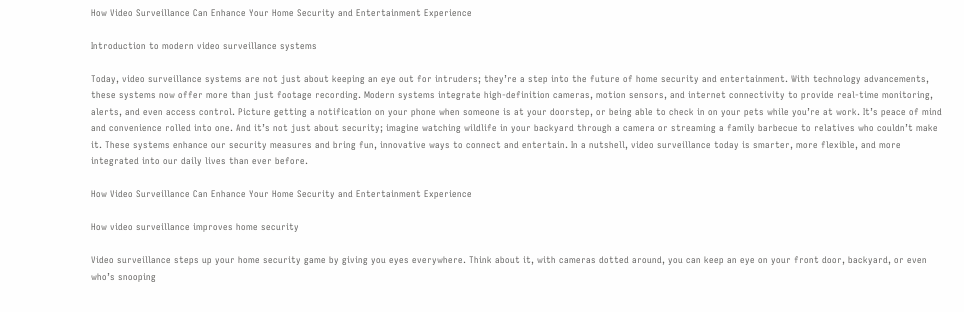How Video Surveillance Can Enhance Your Home Security and Entertainment Experience

Introduction to modern video surveillance systems

Today, video surveillance systems are not just about keeping an eye out for intruders; they’re a step into the future of home security and entertainment. With technology advancements, these systems now offer more than just footage recording. Modern systems integrate high-definition cameras, motion sensors, and internet connectivity to provide real-time monitoring, alerts, and even access control. Picture getting a notification on your phone when someone is at your doorstep, or being able to check in on your pets while you’re at work. It’s peace of mind and convenience rolled into one. And it’s not just about security; imagine watching wildlife in your backyard through a camera or streaming a family barbecue to relatives who couldn’t make it. These systems enhance our security measures and bring fun, innovative ways to connect and entertain. In a nutshell, video surveillance today is smarter, more flexible, and more integrated into our daily lives than ever before.

How Video Surveillance Can Enhance Your Home Security and Entertainment Experience

How video surveillance improves home security

Video surveillance steps up your home security game by giving you eyes everywhere. Think about it, with cameras dotted around, you can keep an eye on your front door, backyard, or even who’s snooping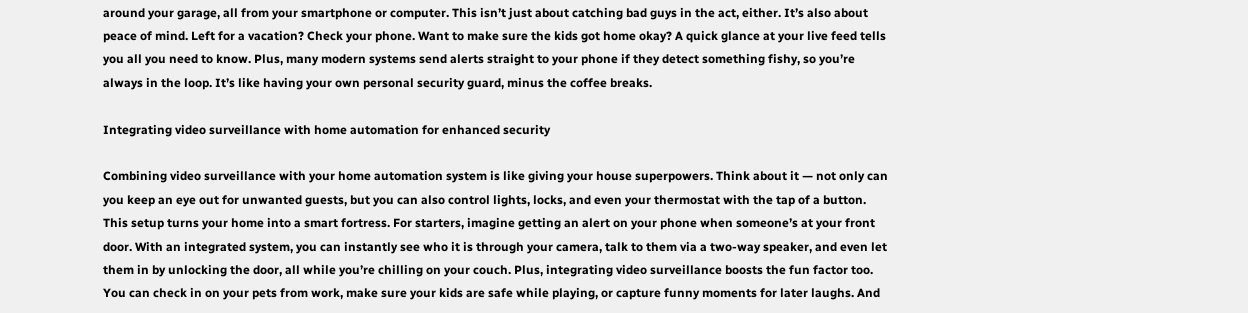around your garage, all from your smartphone or computer. This isn’t just about catching bad guys in the act, either. It’s also about peace of mind. Left for a vacation? Check your phone. Want to make sure the kids got home okay? A quick glance at your live feed tells you all you need to know. Plus, many modern systems send alerts straight to your phone if they detect something fishy, so you’re always in the loop. It’s like having your own personal security guard, minus the coffee breaks.

Integrating video surveillance with home automation for enhanced security

Combining video surveillance with your home automation system is like giving your house superpowers. Think about it — not only can you keep an eye out for unwanted guests, but you can also control lights, locks, and even your thermostat with the tap of a button. This setup turns your home into a smart fortress. For starters, imagine getting an alert on your phone when someone’s at your front door. With an integrated system, you can instantly see who it is through your camera, talk to them via a two-way speaker, and even let them in by unlocking the door, all while you’re chilling on your couch. Plus, integrating video surveillance boosts the fun factor too. You can check in on your pets from work, make sure your kids are safe while playing, or capture funny moments for later laughs. And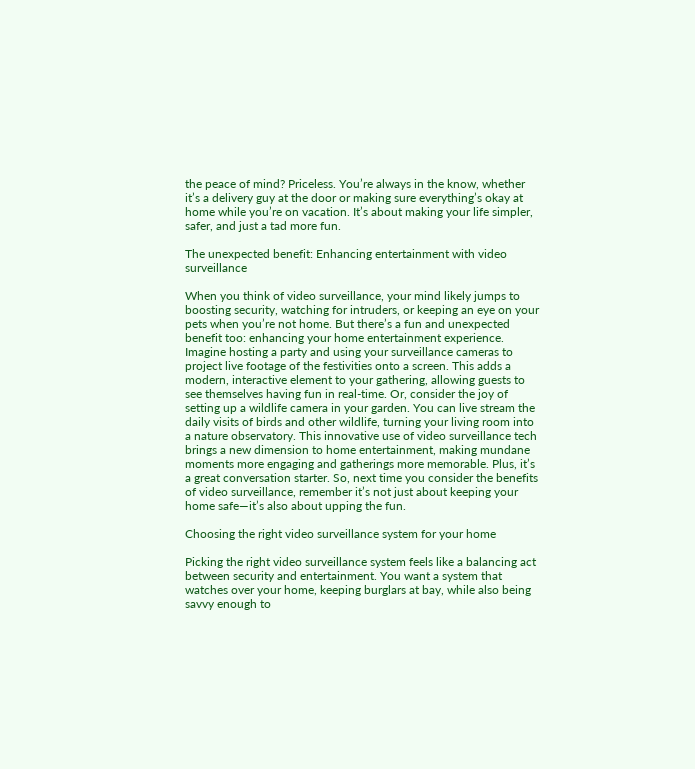the peace of mind? Priceless. You’re always in the know, whether it’s a delivery guy at the door or making sure everything’s okay at home while you’re on vacation. It’s about making your life simpler, safer, and just a tad more fun.

The unexpected benefit: Enhancing entertainment with video surveillance

When you think of video surveillance, your mind likely jumps to boosting security, watching for intruders, or keeping an eye on your pets when you’re not home. But there’s a fun and unexpected benefit too: enhancing your home entertainment experience. Imagine hosting a party and using your surveillance cameras to project live footage of the festivities onto a screen. This adds a modern, interactive element to your gathering, allowing guests to see themselves having fun in real-time. Or, consider the joy of setting up a wildlife camera in your garden. You can live stream the daily visits of birds and other wildlife, turning your living room into a nature observatory. This innovative use of video surveillance tech brings a new dimension to home entertainment, making mundane moments more engaging and gatherings more memorable. Plus, it’s a great conversation starter. So, next time you consider the benefits of video surveillance, remember it’s not just about keeping your home safe—it’s also about upping the fun.

Choosing the right video surveillance system for your home

Picking the right video surveillance system feels like a balancing act between security and entertainment. You want a system that watches over your home, keeping burglars at bay, while also being savvy enough to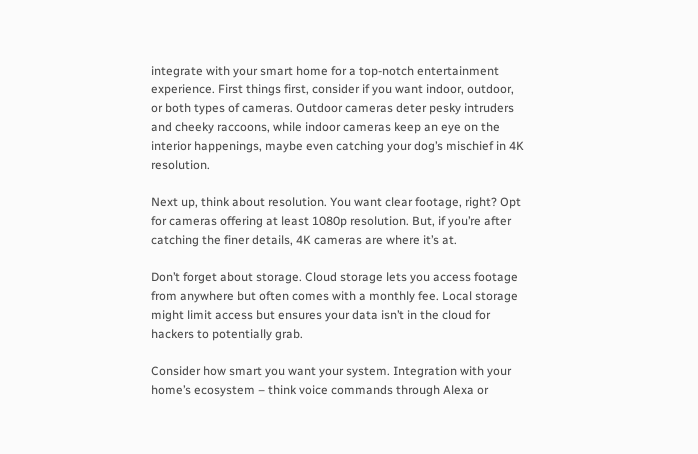integrate with your smart home for a top-notch entertainment experience. First things first, consider if you want indoor, outdoor, or both types of cameras. Outdoor cameras deter pesky intruders and cheeky raccoons, while indoor cameras keep an eye on the interior happenings, maybe even catching your dog’s mischief in 4K resolution.

Next up, think about resolution. You want clear footage, right? Opt for cameras offering at least 1080p resolution. But, if you’re after catching the finer details, 4K cameras are where it’s at.

Don’t forget about storage. Cloud storage lets you access footage from anywhere but often comes with a monthly fee. Local storage might limit access but ensures your data isn’t in the cloud for hackers to potentially grab.

Consider how smart you want your system. Integration with your home’s ecosystem – think voice commands through Alexa or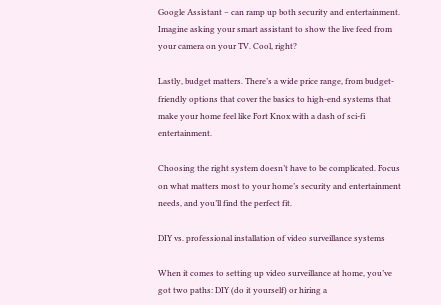Google Assistant – can ramp up both security and entertainment. Imagine asking your smart assistant to show the live feed from your camera on your TV. Cool, right?

Lastly, budget matters. There’s a wide price range, from budget-friendly options that cover the basics to high-end systems that make your home feel like Fort Knox with a dash of sci-fi entertainment.

Choosing the right system doesn’t have to be complicated. Focus on what matters most to your home’s security and entertainment needs, and you’ll find the perfect fit.

DIY vs. professional installation of video surveillance systems

When it comes to setting up video surveillance at home, you’ve got two paths: DIY (do it yourself) or hiring a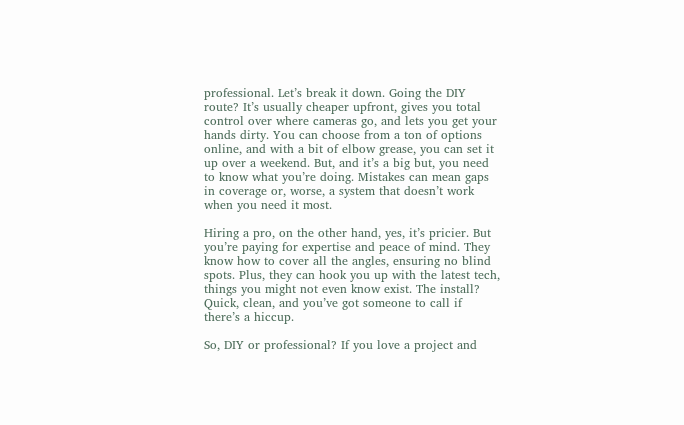professional. Let’s break it down. Going the DIY route? It’s usually cheaper upfront, gives you total control over where cameras go, and lets you get your hands dirty. You can choose from a ton of options online, and with a bit of elbow grease, you can set it up over a weekend. But, and it’s a big but, you need to know what you’re doing. Mistakes can mean gaps in coverage or, worse, a system that doesn’t work when you need it most.

Hiring a pro, on the other hand, yes, it’s pricier. But you’re paying for expertise and peace of mind. They know how to cover all the angles, ensuring no blind spots. Plus, they can hook you up with the latest tech, things you might not even know exist. The install? Quick, clean, and you’ve got someone to call if there’s a hiccup.

So, DIY or professional? If you love a project and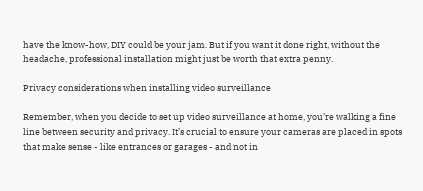have the know-how, DIY could be your jam. But if you want it done right, without the headache, professional installation might just be worth that extra penny.

Privacy considerations when installing video surveillance

Remember, when you decide to set up video surveillance at home, you’re walking a fine line between security and privacy. It’s crucial to ensure your cameras are placed in spots that make sense - like entrances or garages - and not in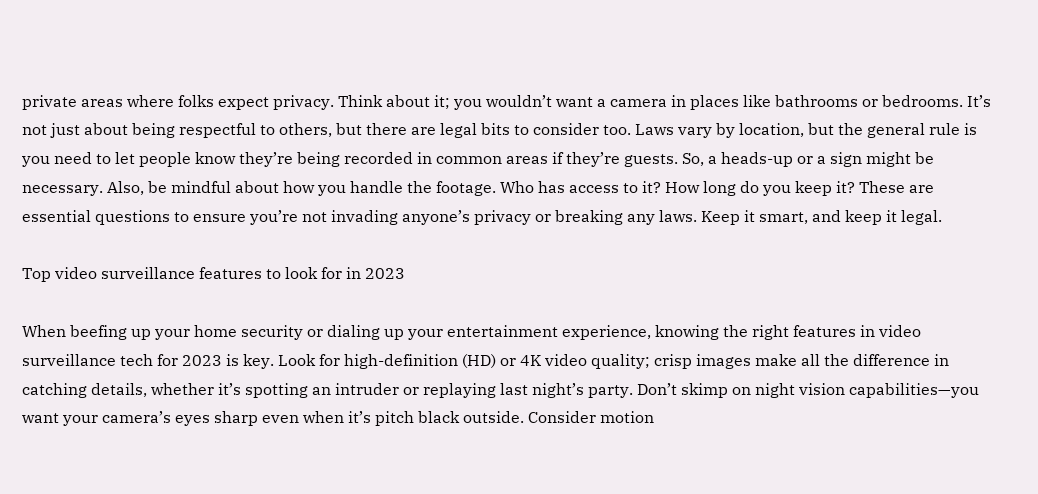private areas where folks expect privacy. Think about it; you wouldn’t want a camera in places like bathrooms or bedrooms. It’s not just about being respectful to others, but there are legal bits to consider too. Laws vary by location, but the general rule is you need to let people know they’re being recorded in common areas if they’re guests. So, a heads-up or a sign might be necessary. Also, be mindful about how you handle the footage. Who has access to it? How long do you keep it? These are essential questions to ensure you’re not invading anyone’s privacy or breaking any laws. Keep it smart, and keep it legal.

Top video surveillance features to look for in 2023

When beefing up your home security or dialing up your entertainment experience, knowing the right features in video surveillance tech for 2023 is key. Look for high-definition (HD) or 4K video quality; crisp images make all the difference in catching details, whether it’s spotting an intruder or replaying last night’s party. Don’t skimp on night vision capabilities—you want your camera’s eyes sharp even when it’s pitch black outside. Consider motion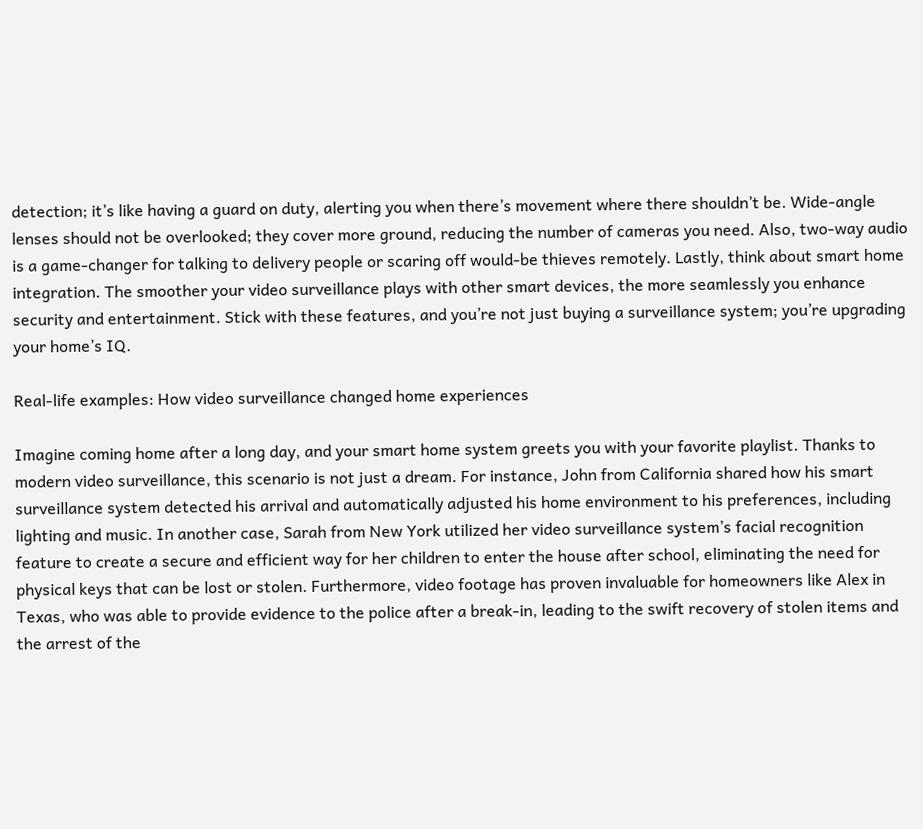detection; it’s like having a guard on duty, alerting you when there’s movement where there shouldn’t be. Wide-angle lenses should not be overlooked; they cover more ground, reducing the number of cameras you need. Also, two-way audio is a game-changer for talking to delivery people or scaring off would-be thieves remotely. Lastly, think about smart home integration. The smoother your video surveillance plays with other smart devices, the more seamlessly you enhance security and entertainment. Stick with these features, and you’re not just buying a surveillance system; you’re upgrading your home’s IQ.

Real-life examples: How video surveillance changed home experiences

Imagine coming home after a long day, and your smart home system greets you with your favorite playlist. Thanks to modern video surveillance, this scenario is not just a dream. For instance, John from California shared how his smart surveillance system detected his arrival and automatically adjusted his home environment to his preferences, including lighting and music. In another case, Sarah from New York utilized her video surveillance system’s facial recognition feature to create a secure and efficient way for her children to enter the house after school, eliminating the need for physical keys that can be lost or stolen. Furthermore, video footage has proven invaluable for homeowners like Alex in Texas, who was able to provide evidence to the police after a break-in, leading to the swift recovery of stolen items and the arrest of the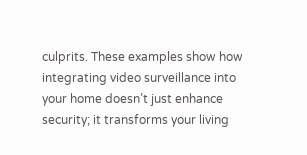culprits. These examples show how integrating video surveillance into your home doesn’t just enhance security; it transforms your living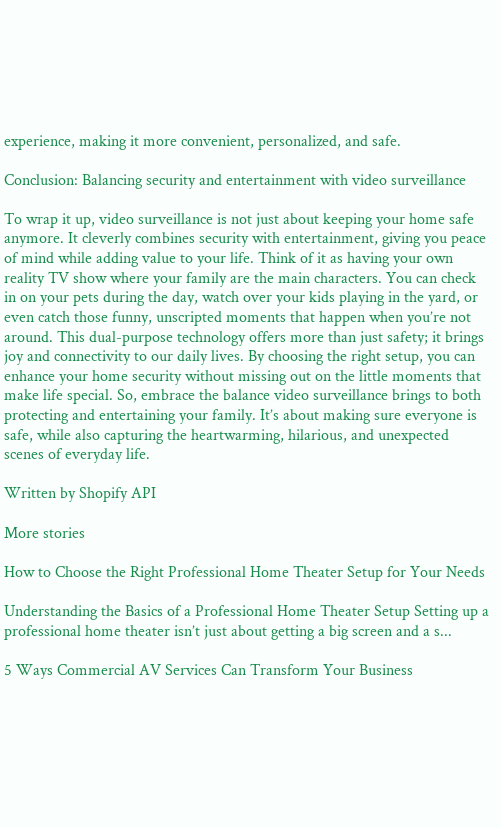experience, making it more convenient, personalized, and safe.

Conclusion: Balancing security and entertainment with video surveillance

To wrap it up, video surveillance is not just about keeping your home safe anymore. It cleverly combines security with entertainment, giving you peace of mind while adding value to your life. Think of it as having your own reality TV show where your family are the main characters. You can check in on your pets during the day, watch over your kids playing in the yard, or even catch those funny, unscripted moments that happen when you’re not around. This dual-purpose technology offers more than just safety; it brings joy and connectivity to our daily lives. By choosing the right setup, you can enhance your home security without missing out on the little moments that make life special. So, embrace the balance video surveillance brings to both protecting and entertaining your family. It’s about making sure everyone is safe, while also capturing the heartwarming, hilarious, and unexpected scenes of everyday life.

Written by Shopify API

More stories

How to Choose the Right Professional Home Theater Setup for Your Needs

Understanding the Basics of a Professional Home Theater Setup Setting up a professional home theater isn’t just about getting a big screen and a s...

5 Ways Commercial AV Services Can Transform Your Business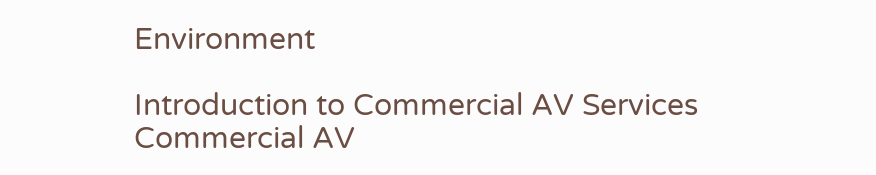Environment

Introduction to Commercial AV Services Commercial AV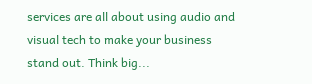services are all about using audio and visual tech to make your business stand out. Think big...